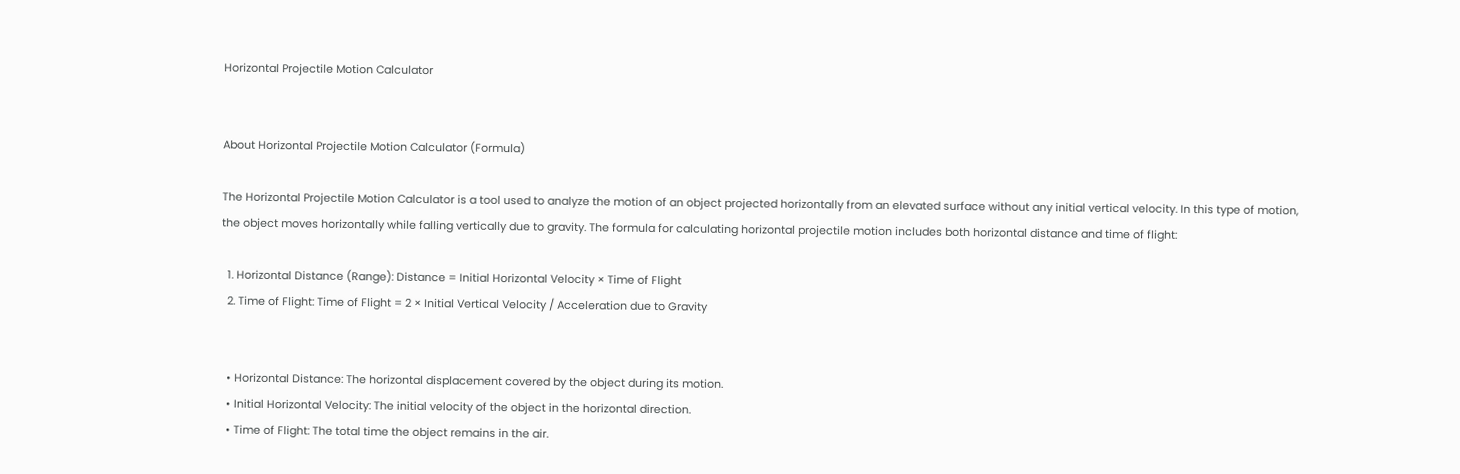Horizontal Projectile Motion Calculator


About Horizontal Projectile Motion Calculator (Formula)

The Horizontal Projectile Motion Calculator is a tool used to analyze the motion of an object projected horizontally from an elevated surface without any initial vertical velocity. In this type of motion, the object moves horizontally while falling vertically due to gravity. The formula for calculating horizontal projectile motion includes both horizontal distance and time of flight:

  1. Horizontal Distance (Range): Distance = Initial Horizontal Velocity × Time of Flight
  2. Time of Flight: Time of Flight = 2 × Initial Vertical Velocity / Acceleration due to Gravity


  • Horizontal Distance: The horizontal displacement covered by the object during its motion.
  • Initial Horizontal Velocity: The initial velocity of the object in the horizontal direction.
  • Time of Flight: The total time the object remains in the air.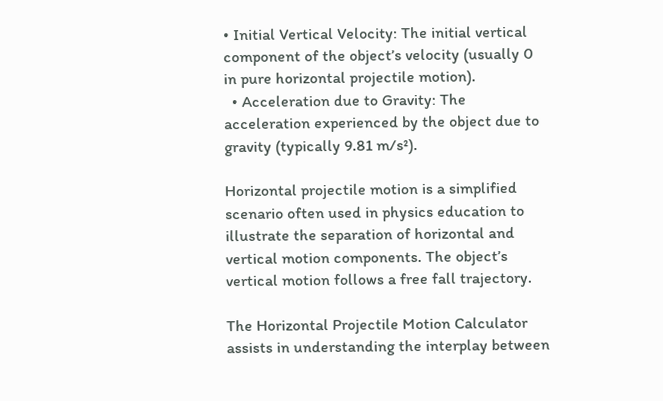• Initial Vertical Velocity: The initial vertical component of the object’s velocity (usually 0 in pure horizontal projectile motion).
  • Acceleration due to Gravity: The acceleration experienced by the object due to gravity (typically 9.81 m/s²).

Horizontal projectile motion is a simplified scenario often used in physics education to illustrate the separation of horizontal and vertical motion components. The object’s vertical motion follows a free fall trajectory.

The Horizontal Projectile Motion Calculator assists in understanding the interplay between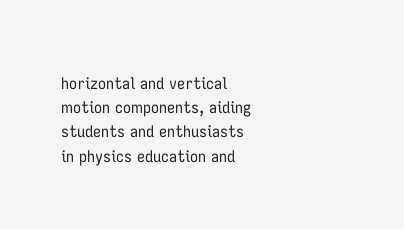horizontal and vertical motion components, aiding students and enthusiasts in physics education and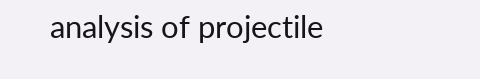analysis of projectile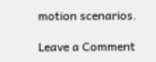motion scenarios.

Leave a Comment